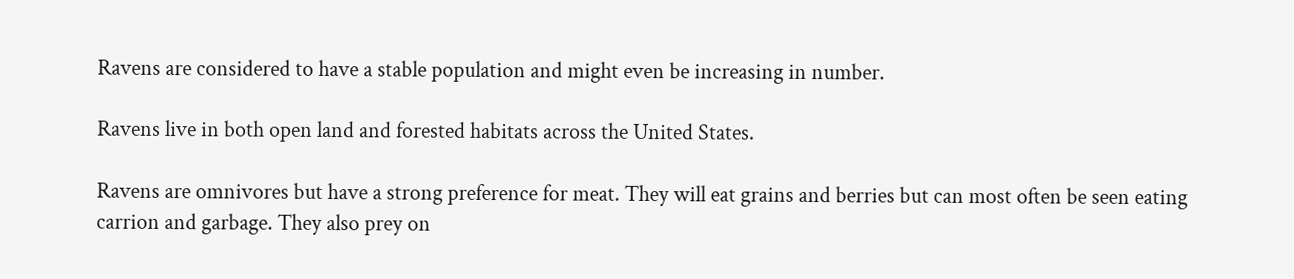Ravens are considered to have a stable population and might even be increasing in number.

Ravens live in both open land and forested habitats across the United States.

Ravens are omnivores but have a strong preference for meat. They will eat grains and berries but can most often be seen eating carrion and garbage. They also prey on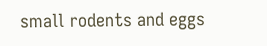small rodents and eggs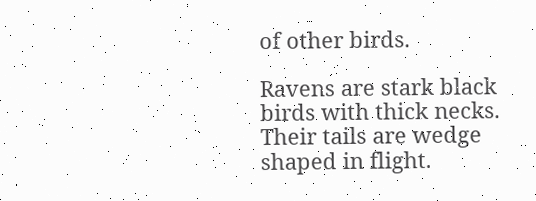of other birds.

Ravens are stark black birds with thick necks. Their tails are wedge shaped in flight.